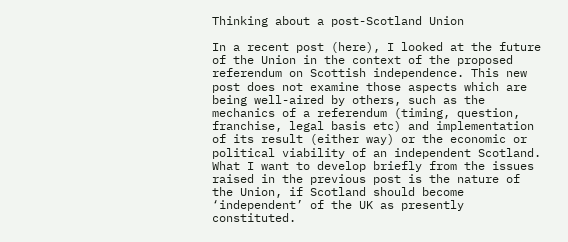Thinking about a post-Scotland Union

In a recent post (here), I looked at the future of the Union in the context of the proposed referendum on Scottish independence. This new post does not examine those aspects which are being well-aired by others, such as the mechanics of a referendum (timing, question, franchise, legal basis etc) and implementation of its result (either way) or the economic or political viability of an independent Scotland. What I want to develop briefly from the issues raised in the previous post is the nature of the Union, if Scotland should become ‘independent’ of the UK as presently constituted.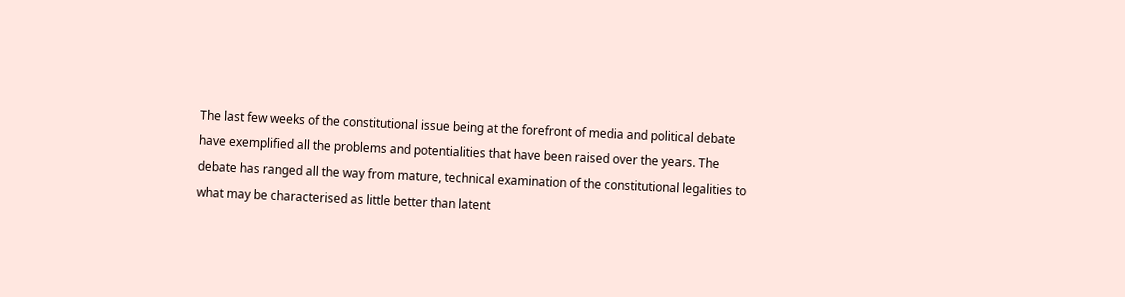The last few weeks of the constitutional issue being at the forefront of media and political debate have exemplified all the problems and potentialities that have been raised over the years. The debate has ranged all the way from mature, technical examination of the constitutional legalities to what may be characterised as little better than latent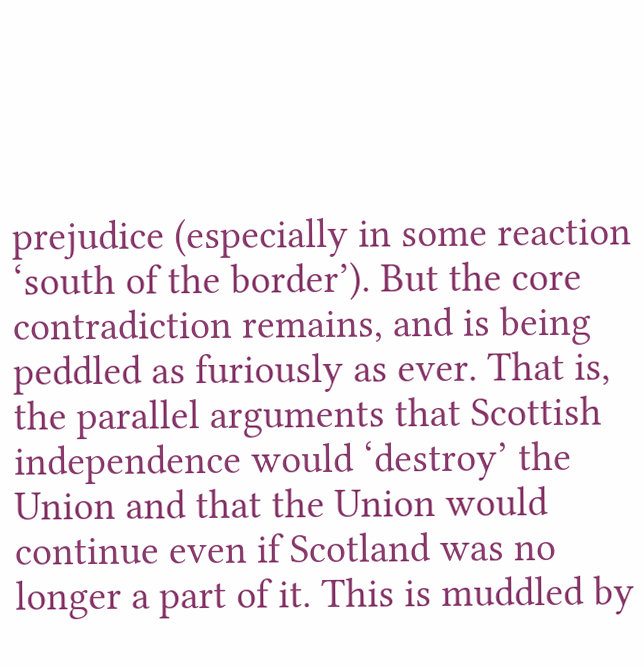prejudice (especially in some reaction ‘south of the border’). But the core contradiction remains, and is being peddled as furiously as ever. That is, the parallel arguments that Scottish independence would ‘destroy’ the Union and that the Union would continue even if Scotland was no longer a part of it. This is muddled by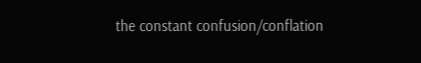the constant confusion/conflation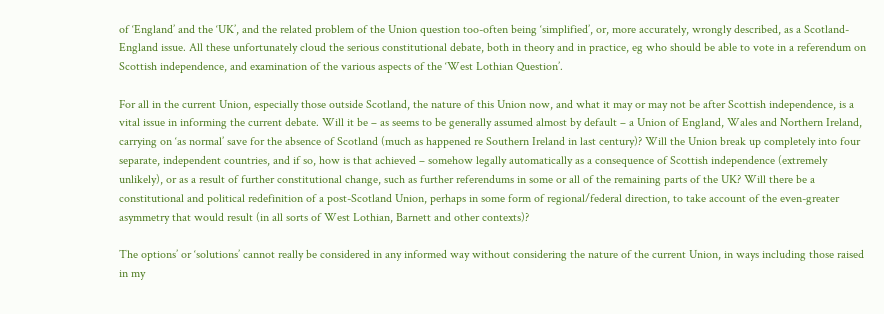of ‘England’ and the ‘UK’, and the related problem of the Union question too-often being ‘simplified’, or, more accurately, wrongly described, as a Scotland-England issue. All these unfortunately cloud the serious constitutional debate, both in theory and in practice, eg who should be able to vote in a referendum on Scottish independence, and examination of the various aspects of the ‘West Lothian Question’.

For all in the current Union, especially those outside Scotland, the nature of this Union now, and what it may or may not be after Scottish independence, is a vital issue in informing the current debate. Will it be – as seems to be generally assumed almost by default – a Union of England, Wales and Northern Ireland, carrying on ‘as normal’ save for the absence of Scotland (much as happened re Southern Ireland in last century)? Will the Union break up completely into four separate, independent countries, and if so, how is that achieved – somehow legally automatically as a consequence of Scottish independence (extremely unlikely), or as a result of further constitutional change, such as further referendums in some or all of the remaining parts of the UK? Will there be a constitutional and political redefinition of a post-Scotland Union, perhaps in some form of regional/federal direction, to take account of the even-greater asymmetry that would result (in all sorts of West Lothian, Barnett and other contexts)?

The options’ or ‘solutions’ cannot really be considered in any informed way without considering the nature of the current Union, in ways including those raised in my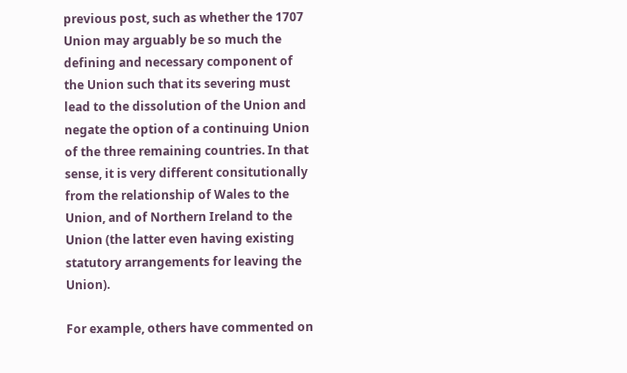previous post, such as whether the 1707 Union may arguably be so much the defining and necessary component of the Union such that its severing must lead to the dissolution of the Union and negate the option of a continuing Union of the three remaining countries. In that sense, it is very different consitutionally from the relationship of Wales to the Union, and of Northern Ireland to the Union (the latter even having existing statutory arrangements for leaving the Union).

For example, others have commented on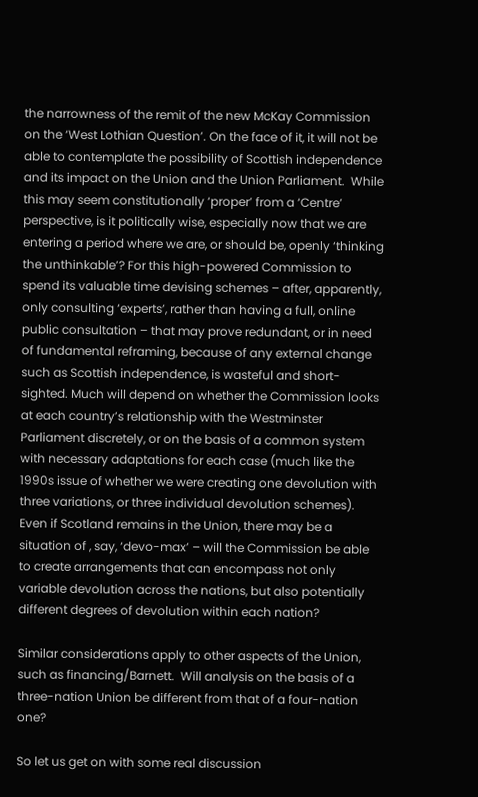the narrowness of the remit of the new McKay Commission on the ‘West Lothian Question’. On the face of it, it will not be able to contemplate the possibility of Scottish independence and its impact on the Union and the Union Parliament.  While this may seem constitutionally ‘proper’ from a ‘Centre’ perspective, is it politically wise, especially now that we are entering a period where we are, or should be, openly ‘thinking the unthinkable’? For this high-powered Commission to spend its valuable time devising schemes – after, apparently, only consulting ‘experts’, rather than having a full, online public consultation – that may prove redundant, or in need of fundamental reframing, because of any external change such as Scottish independence, is wasteful and short-sighted. Much will depend on whether the Commission looks at each country’s relationship with the Westminster Parliament discretely, or on the basis of a common system with necessary adaptations for each case (much like the 1990s issue of whether we were creating one devolution with three variations, or three individual devolution schemes).  Even if Scotland remains in the Union, there may be a situation of , say, ‘devo-max’ – will the Commission be able to create arrangements that can encompass not only variable devolution across the nations, but also potentially different degrees of devolution within each nation?

Similar considerations apply to other aspects of the Union, such as financing/Barnett.  Will analysis on the basis of a three-nation Union be different from that of a four-nation one?

So let us get on with some real discussion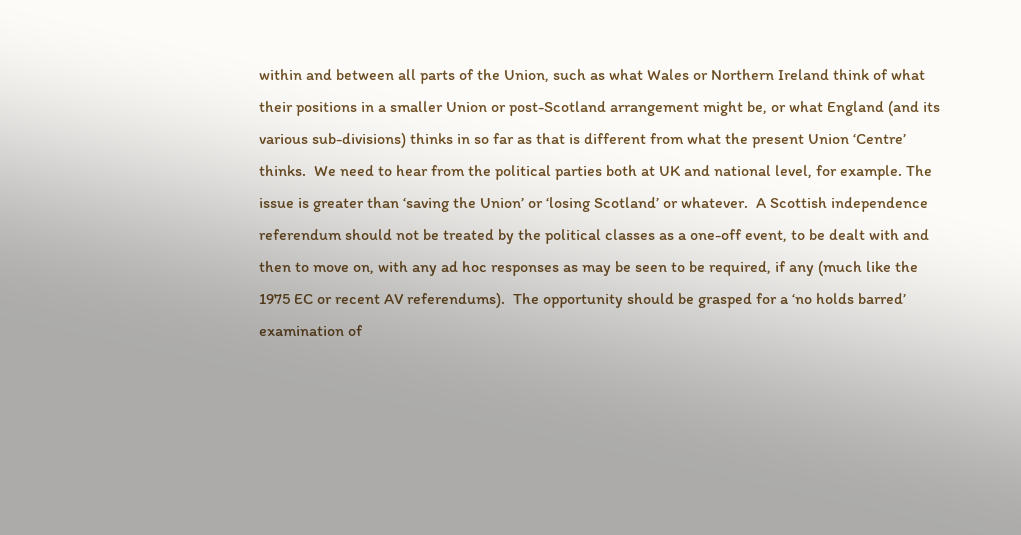within and between all parts of the Union, such as what Wales or Northern Ireland think of what their positions in a smaller Union or post-Scotland arrangement might be, or what England (and its various sub-divisions) thinks in so far as that is different from what the present Union ‘Centre’ thinks.  We need to hear from the political parties both at UK and national level, for example. The issue is greater than ‘saving the Union’ or ‘losing Scotland’ or whatever.  A Scottish independence referendum should not be treated by the political classes as a one-off event, to be dealt with and then to move on, with any ad hoc responses as may be seen to be required, if any (much like the 1975 EC or recent AV referendums).  The opportunity should be grasped for a ‘no holds barred’ examination of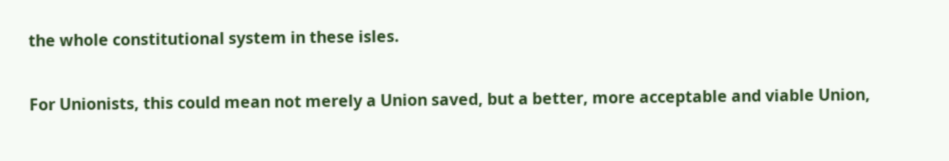the whole constitutional system in these isles.

For Unionists, this could mean not merely a Union saved, but a better, more acceptable and viable Union,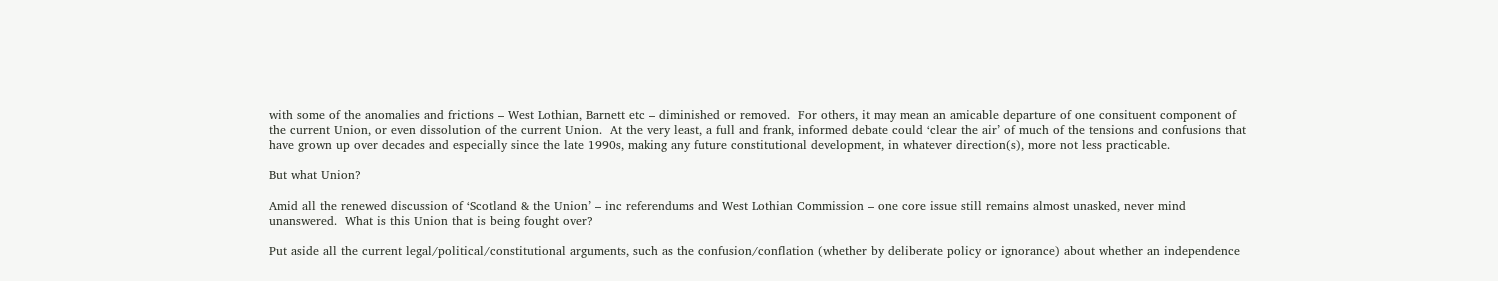with some of the anomalies and frictions – West Lothian, Barnett etc – diminished or removed.  For others, it may mean an amicable departure of one consituent component of the current Union, or even dissolution of the current Union.  At the very least, a full and frank, informed debate could ‘clear the air’ of much of the tensions and confusions that have grown up over decades and especially since the late 1990s, making any future constitutional development, in whatever direction(s), more not less practicable.

But what Union?

Amid all the renewed discussion of ‘Scotland & the Union’ – inc referendums and West Lothian Commission – one core issue still remains almost unasked, never mind unanswered.  What is this Union that is being fought over?

Put aside all the current legal/political/constitutional arguments, such as the confusion/conflation (whether by deliberate policy or ignorance) about whether an independence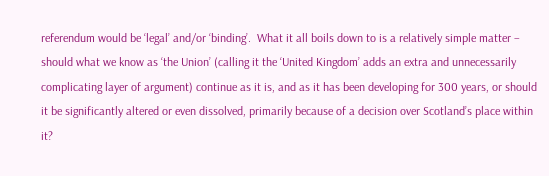referendum would be ‘legal’ and/or ‘binding’.  What it all boils down to is a relatively simple matter – should what we know as ‘the Union’ (calling it the ‘United Kingdom’ adds an extra and unnecessarily complicating layer of argument) continue as it is, and as it has been developing for 300 years, or should it be significantly altered or even dissolved, primarily because of a decision over Scotland’s place within it?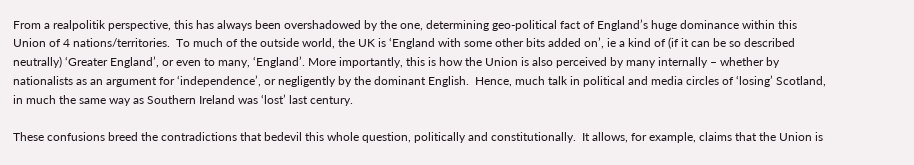From a realpolitik perspective, this has always been overshadowed by the one, determining geo-political fact of England’s huge dominance within this Union of 4 nations/territories.  To much of the outside world, the UK is ‘England with some other bits added on’, ie a kind of (if it can be so described neutrally) ‘Greater England’, or even to many, ‘England’. More importantly, this is how the Union is also perceived by many internally – whether by nationalists as an argument for ‘independence’, or negligently by the dominant English.  Hence, much talk in political and media circles of ‘losing’ Scotland, in much the same way as Southern Ireland was ‘lost’ last century.

These confusions breed the contradictions that bedevil this whole question, politically and constitutionally.  It allows, for example, claims that the Union is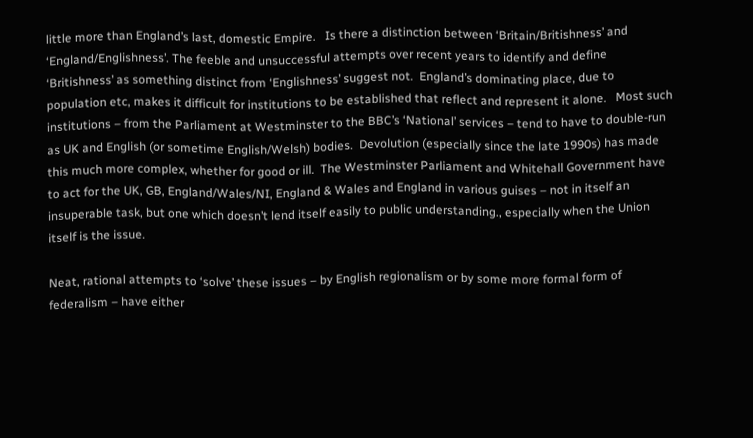little more than England’s last, domestic Empire.   Is there a distinction between ‘Britain/Britishness’ and ‘England/Englishness’. The feeble and unsuccessful attempts over recent years to identify and define ‘Britishness’ as something distinct from ‘Englishness’ suggest not.  England’s dominating place, due to population etc, makes it difficult for institutions to be established that reflect and represent it alone.   Most such institutions – from the Parliament at Westminster to the BBC’s ‘National’ services – tend to have to double-run as UK and English (or sometime English/Welsh) bodies.  Devolution (especially since the late 1990s) has made this much more complex, whether for good or ill.  The Westminster Parliament and Whitehall Government have to act for the UK, GB, England/Wales/NI, England & Wales and England in various guises – not in itself an insuperable task, but one which doesn’t lend itself easily to public understanding., especially when the Union itself is the issue.

Neat, rational attempts to ‘solve’ these issues – by English regionalism or by some more formal form of federalism – have either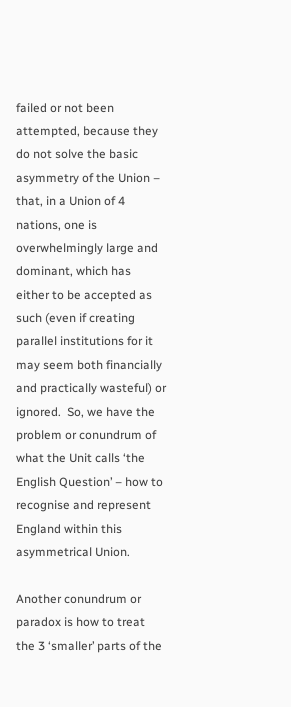failed or not been attempted, because they do not solve the basic asymmetry of the Union – that, in a Union of 4 nations, one is overwhelmingly large and dominant, which has either to be accepted as such (even if creating parallel institutions for it may seem both financially and practically wasteful) or ignored.  So, we have the problem or conundrum of what the Unit calls ‘the English Question’ – how to recognise and represent England within this asymmetrical Union.

Another conundrum or paradox is how to treat the 3 ‘smaller’ parts of the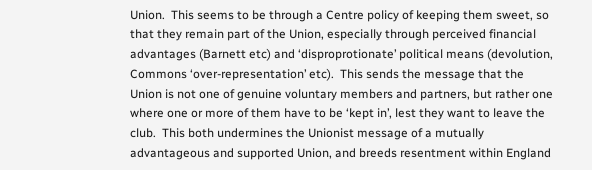Union.  This seems to be through a Centre policy of keeping them sweet, so that they remain part of the Union, especially through perceived financial advantages (Barnett etc) and ‘disproprotionate’ political means (devolution, Commons ‘over-representation’ etc).  This sends the message that the Union is not one of genuine voluntary members and partners, but rather one where one or more of them have to be ‘kept in’, lest they want to leave the club.  This both undermines the Unionist message of a mutually advantageous and supported Union, and breeds resentment within England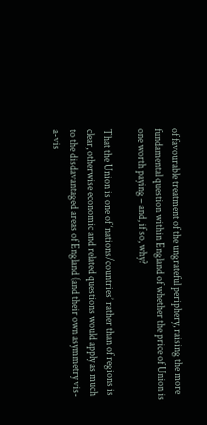of favourable treatment of the ungrateful periphery, raising the more fundamental question within England of whether the price of Union is one worth paying – and, if so, why?

That the Union is one of ‘nations/countries’ rather than of regions is clear, otherwise economic and related questions would apply as much to the disdavantaged areas of England (and their own asymmetry vis-a-vis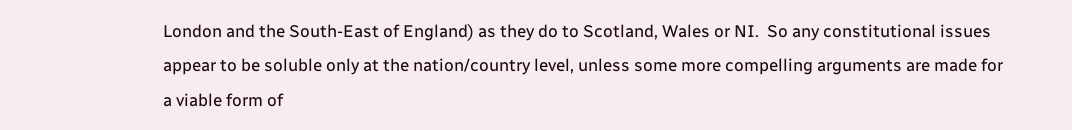London and the South-East of England) as they do to Scotland, Wales or NI.  So any constitutional issues appear to be soluble only at the nation/country level, unless some more compelling arguments are made for a viable form of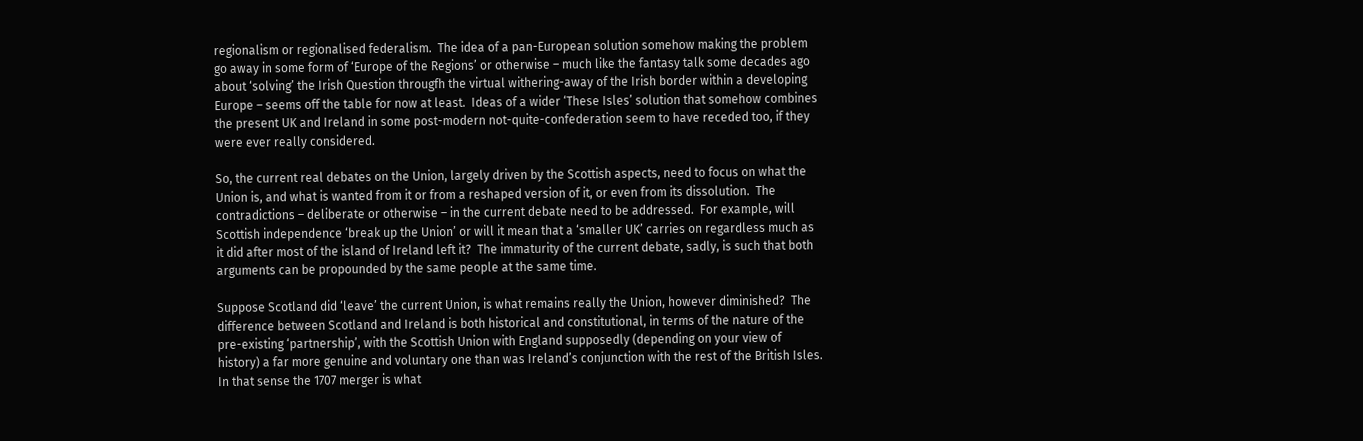regionalism or regionalised federalism.  The idea of a pan-European solution somehow making the problem go away in some form of ‘Europe of the Regions’ or otherwise – much like the fantasy talk some decades ago about ‘solving’ the Irish Question througfh the virtual withering-away of the Irish border within a developing Europe – seems off the table for now at least.  Ideas of a wider ‘These Isles’ solution that somehow combines the present UK and Ireland in some post-modern not-quite-confederation seem to have receded too, if they were ever really considered.

So, the current real debates on the Union, largely driven by the Scottish aspects, need to focus on what the Union is, and what is wanted from it or from a reshaped version of it, or even from its dissolution.  The contradictions – deliberate or otherwise – in the current debate need to be addressed.  For example, will Scottish independence ‘break up the Union’ or will it mean that a ‘smaller UK’ carries on regardless much as it did after most of the island of Ireland left it?  The immaturity of the current debate, sadly, is such that both arguments can be propounded by the same people at the same time.

Suppose Scotland did ‘leave’ the current Union, is what remains really the Union, however diminished?  The difference between Scotland and Ireland is both historical and constitutional, in terms of the nature of the pre-existing ‘partnership’, with the Scottish Union with England supposedly (depending on your view of history) a far more genuine and voluntary one than was Ireland’s conjunction with the rest of the British Isles.  In that sense the 1707 merger is what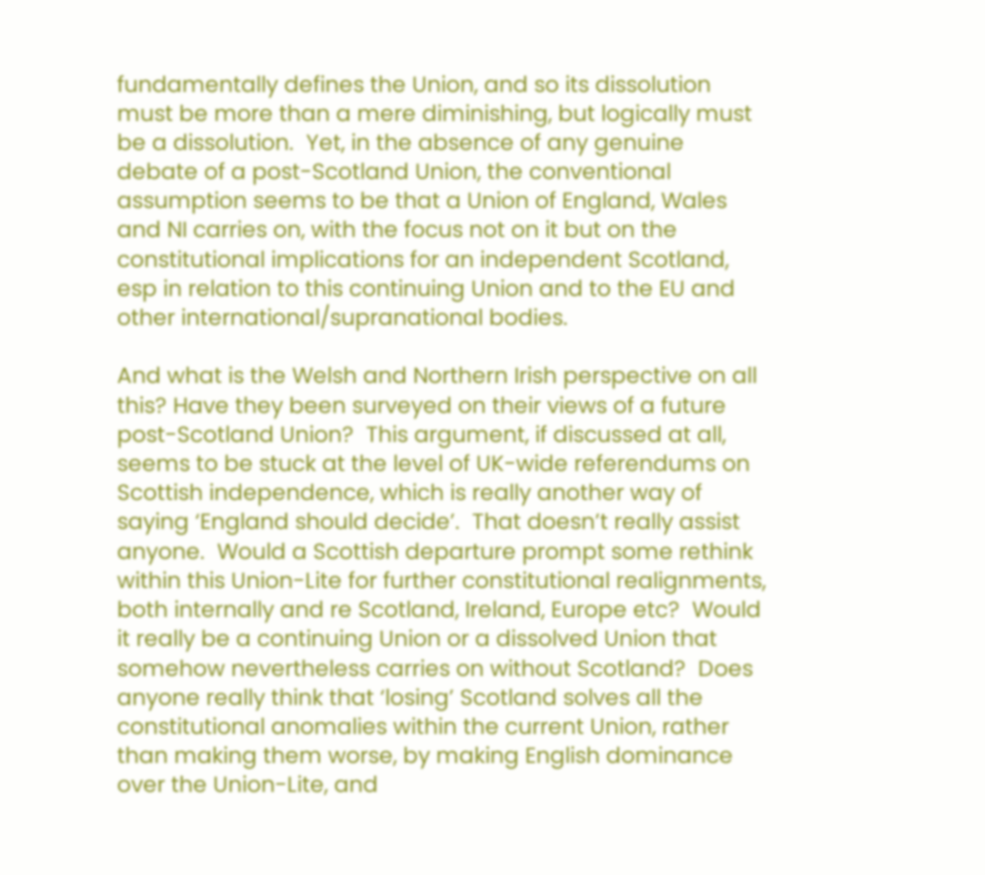fundamentally defines the Union, and so its dissolution must be more than a mere diminishing, but logically must be a dissolution.  Yet, in the absence of any genuine debate of a post-Scotland Union, the conventional assumption seems to be that a Union of England, Wales and NI carries on, with the focus not on it but on the constitutional implications for an independent Scotland, esp in relation to this continuing Union and to the EU and other international/supranational bodies.

And what is the Welsh and Northern Irish perspective on all this? Have they been surveyed on their views of a future post-Scotland Union?  This argument, if discussed at all, seems to be stuck at the level of UK-wide referendums on Scottish independence, which is really another way of saying ‘England should decide’.  That doesn’t really assist anyone.  Would a Scottish departure prompt some rethink within this Union-Lite for further constitutional realignments, both internally and re Scotland, Ireland, Europe etc?  Would it really be a continuing Union or a dissolved Union that somehow nevertheless carries on without Scotland?  Does anyone really think that ‘losing’ Scotland solves all the constitutional anomalies within the current Union, rather than making them worse, by making English dominance over the Union-Lite, and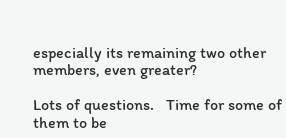especially its remaining two other members, even greater?

Lots of questions.   Time for some of them to be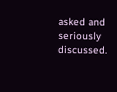asked and seriously discussed.